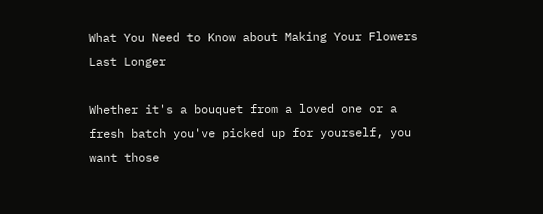What You Need to Know about Making Your Flowers Last Longer

Whether it's a bouquet from a loved one or a fresh batch you've picked up for yourself, you want those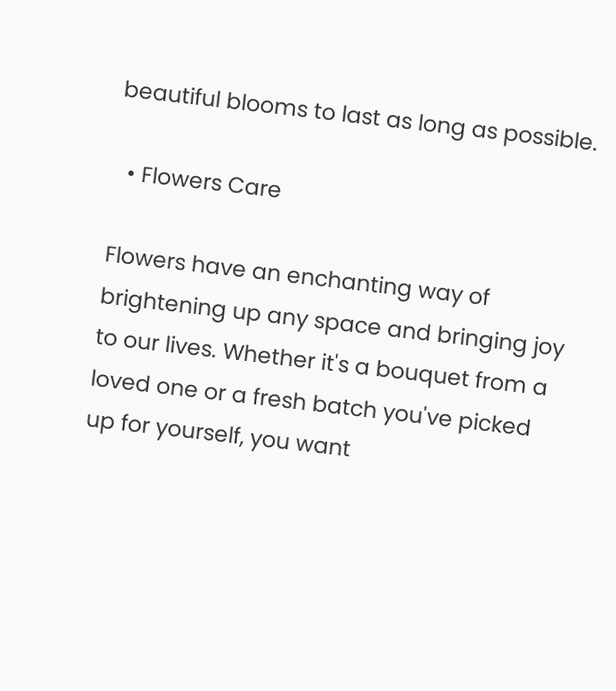beautiful blooms to last as long as possible.

  • Flowers Care

Flowers have an enchanting way of brightening up any space and bringing joy to our lives. Whether it's a bouquet from a loved one or a fresh batch you've picked up for yourself, you want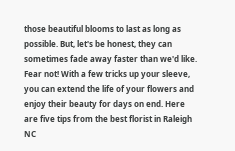those beautiful blooms to last as long as possible. But, let's be honest, they can sometimes fade away faster than we'd like. Fear not! With a few tricks up your sleeve, you can extend the life of your flowers and enjoy their beauty for days on end. Here are five tips from the best florist in Raleigh NC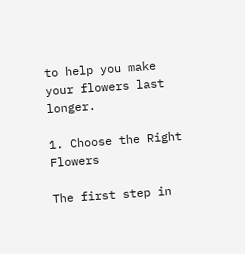to help you make your flowers last longer.

1. Choose the Right Flowers

The first step in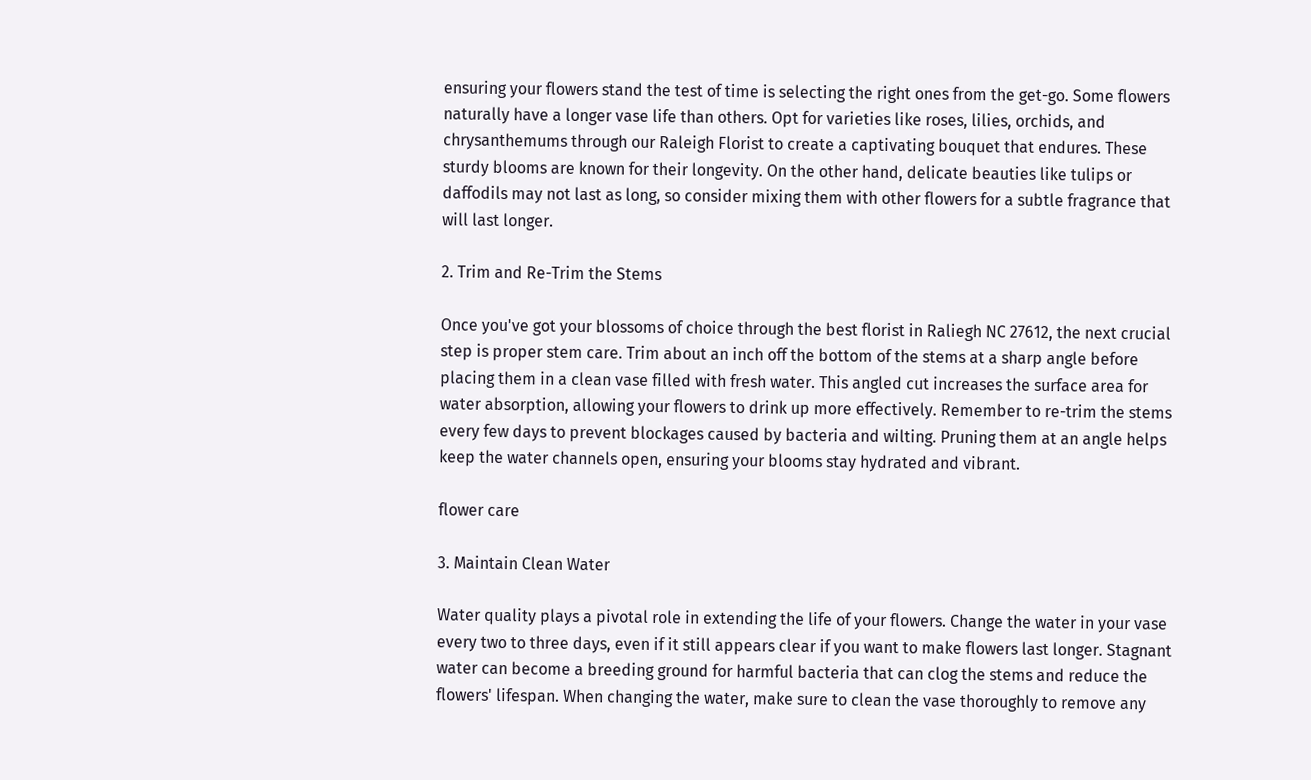ensuring your flowers stand the test of time is selecting the right ones from the get-go. Some flowers naturally have a longer vase life than others. Opt for varieties like roses, lilies, orchids, and chrysanthemums through our Raleigh Florist to create a captivating bouquet that endures. These sturdy blooms are known for their longevity. On the other hand, delicate beauties like tulips or daffodils may not last as long, so consider mixing them with other flowers for a subtle fragrance that will last longer.

2. Trim and Re-Trim the Stems

Once you've got your blossoms of choice through the best florist in Raliegh NC 27612, the next crucial step is proper stem care. Trim about an inch off the bottom of the stems at a sharp angle before placing them in a clean vase filled with fresh water. This angled cut increases the surface area for water absorption, allowing your flowers to drink up more effectively. Remember to re-trim the stems every few days to prevent blockages caused by bacteria and wilting. Pruning them at an angle helps keep the water channels open, ensuring your blooms stay hydrated and vibrant.

flower care

3. Maintain Clean Water

Water quality plays a pivotal role in extending the life of your flowers. Change the water in your vase every two to three days, even if it still appears clear if you want to make flowers last longer. Stagnant water can become a breeding ground for harmful bacteria that can clog the stems and reduce the flowers' lifespan. When changing the water, make sure to clean the vase thoroughly to remove any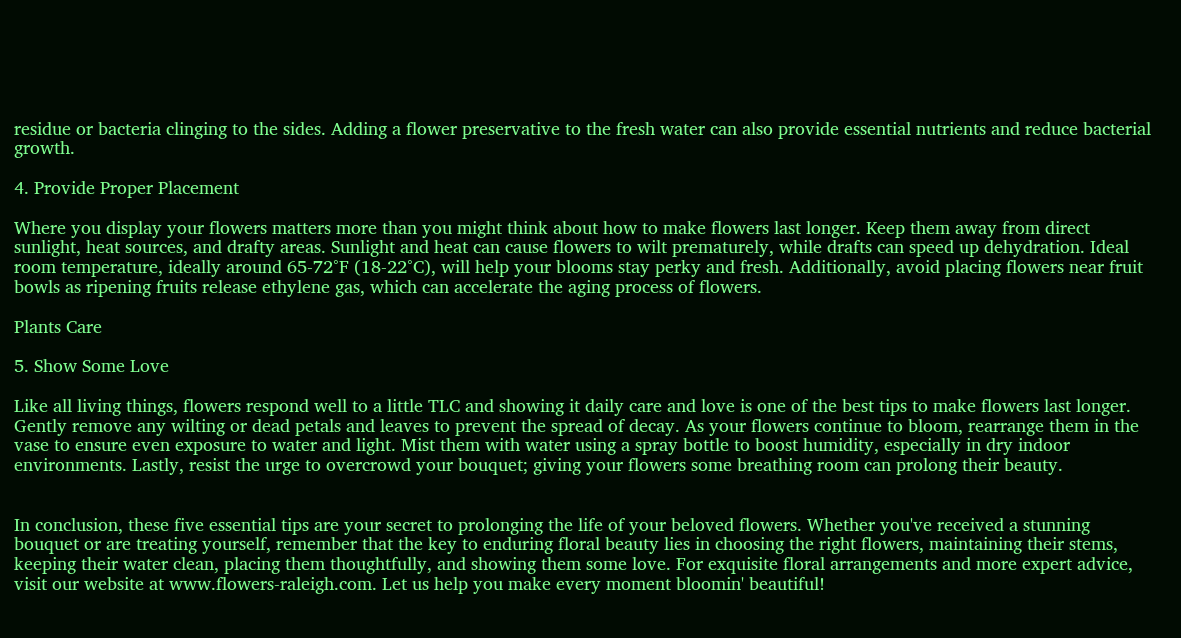residue or bacteria clinging to the sides. Adding a flower preservative to the fresh water can also provide essential nutrients and reduce bacterial growth.

4. Provide Proper Placement

Where you display your flowers matters more than you might think about how to make flowers last longer. Keep them away from direct sunlight, heat sources, and drafty areas. Sunlight and heat can cause flowers to wilt prematurely, while drafts can speed up dehydration. Ideal room temperature, ideally around 65-72°F (18-22°C), will help your blooms stay perky and fresh. Additionally, avoid placing flowers near fruit bowls as ripening fruits release ethylene gas, which can accelerate the aging process of flowers.

Plants Care

5. Show Some Love

Like all living things, flowers respond well to a little TLC and showing it daily care and love is one of the best tips to make flowers last longer. Gently remove any wilting or dead petals and leaves to prevent the spread of decay. As your flowers continue to bloom, rearrange them in the vase to ensure even exposure to water and light. Mist them with water using a spray bottle to boost humidity, especially in dry indoor environments. Lastly, resist the urge to overcrowd your bouquet; giving your flowers some breathing room can prolong their beauty.


In conclusion, these five essential tips are your secret to prolonging the life of your beloved flowers. Whether you've received a stunning bouquet or are treating yourself, remember that the key to enduring floral beauty lies in choosing the right flowers, maintaining their stems, keeping their water clean, placing them thoughtfully, and showing them some love. For exquisite floral arrangements and more expert advice, visit our website at www.flowers-raleigh.com. Let us help you make every moment bloomin' beautiful!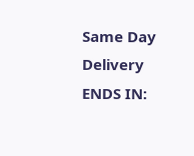Same Day Delivery ENDS IN: